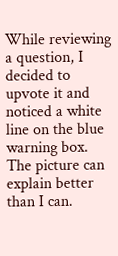While reviewing a question, I decided to upvote it and noticed a white line on the blue warning box. The picture can explain better than I can.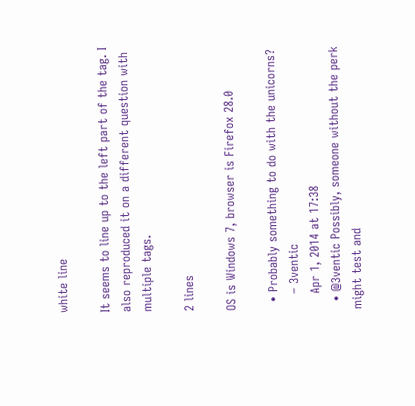white line

It seems to line up to the left part of the tag. I also reproduced it on a different question with multiple tags.

2 lines

OS is Windows 7, browser is Firefox 28.0

  • Probably something to do with the unicorns?
    – 3ventic
    Apr 1, 2014 at 17:38
  • @3ventic Possibly, someone without the perk might test and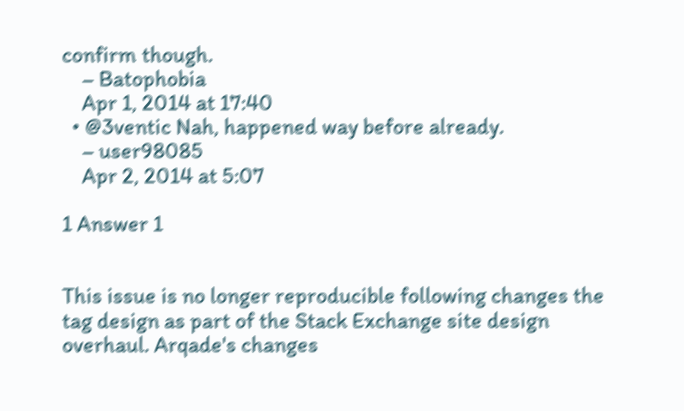confirm though.
    – Batophobia
    Apr 1, 2014 at 17:40
  • @3ventic Nah, happened way before already.
    – user98085
    Apr 2, 2014 at 5:07

1 Answer 1


This issue is no longer reproducible following changes the tag design as part of the Stack Exchange site design overhaul. Arqade's changes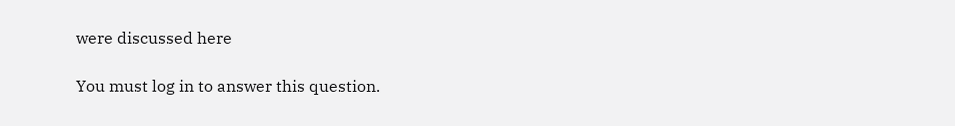were discussed here

You must log in to answer this question.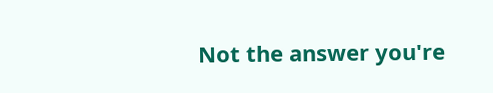Not the answer you're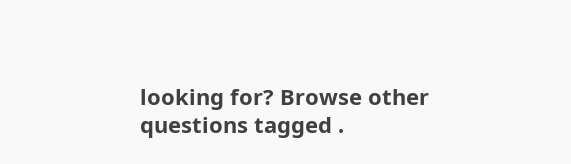looking for? Browse other questions tagged .